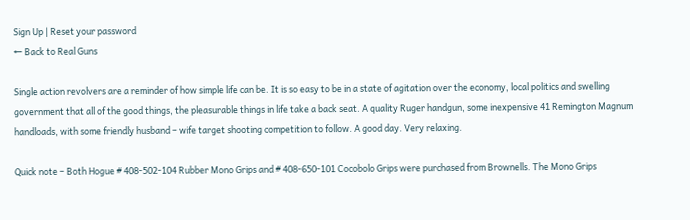Sign Up | Reset your password
← Back to Real Guns

Single action revolvers are a reminder of how simple life can be. It is so easy to be in a state of agitation over the economy, local politics and swelling government that all of the good things, the pleasurable things in life take a back seat. A quality Ruger handgun, some inexpensive 41 Remington Magnum handloads, with some friendly husband – wife target shooting competition to follow. A good day. Very relaxing.

Quick note – Both Hogue # 408-502-104 Rubber Mono Grips and # 408-650-101 Cocobolo Grips were purchased from Brownells. The Mono Grips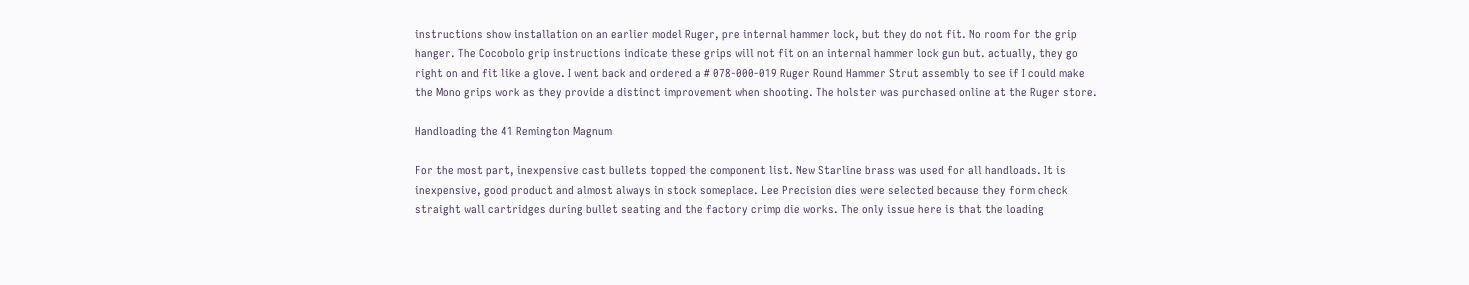instructions show installation on an earlier model Ruger, pre internal hammer lock, but they do not fit. No room for the grip hanger. The Cocobolo grip instructions indicate these grips will not fit on an internal hammer lock gun but. actually, they go right on and fit like a glove. I went back and ordered a # 078-000-019 Ruger Round Hammer Strut assembly to see if I could make the Mono grips work as they provide a distinct improvement when shooting. The holster was purchased online at the Ruger store.

Handloading the 41 Remington Magnum

For the most part, inexpensive cast bullets topped the component list. New Starline brass was used for all handloads. It is inexpensive, good product and almost always in stock someplace. Lee Precision dies were selected because they form check straight wall cartridges during bullet seating and the factory crimp die works. The only issue here is that the loading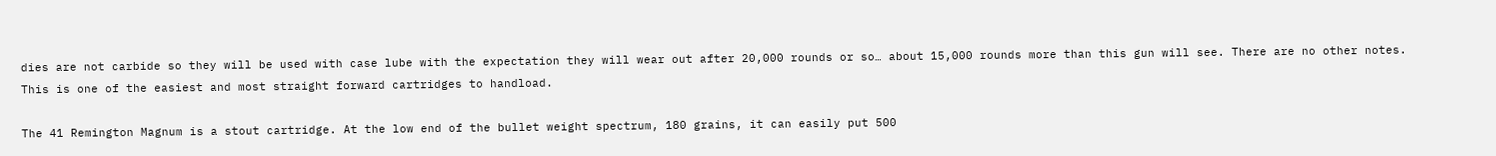dies are not carbide so they will be used with case lube with the expectation they will wear out after 20,000 rounds or so… about 15,000 rounds more than this gun will see. There are no other notes. This is one of the easiest and most straight forward cartridges to handload.

The 41 Remington Magnum is a stout cartridge. At the low end of the bullet weight spectrum, 180 grains, it can easily put 500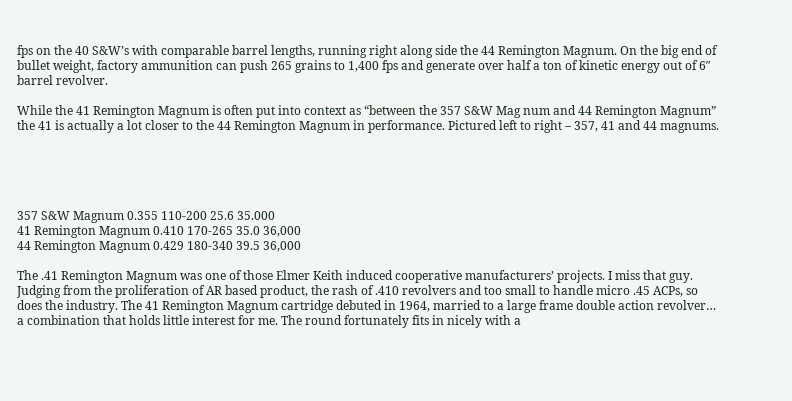fps on the 40 S&W’s with comparable barrel lengths, running right along side the 44 Remington Magnum. On the big end of bullet weight, factory ammunition can push 265 grains to 1,400 fps and generate over half a ton of kinetic energy out of 6″ barrel revolver.

While the 41 Remington Magnum is often put into context as “between the 357 S&W Mag num and 44 Remington Magnum” the 41 is actually a lot closer to the 44 Remington Magnum in performance. Pictured left to right – 357, 41 and 44 magnums.





357 S&W Magnum 0.355 110-200 25.6 35.000
41 Remington Magnum 0.410 170-265 35.0 36,000
44 Remington Magnum 0.429 180-340 39.5 36,000

The .41 Remington Magnum was one of those Elmer Keith induced cooperative manufacturers’ projects. I miss that guy. Judging from the proliferation of AR based product, the rash of .410 revolvers and too small to handle micro .45 ACPs, so does the industry. The 41 Remington Magnum cartridge debuted in 1964, married to a large frame double action revolver… a combination that holds little interest for me. The round fortunately fits in nicely with a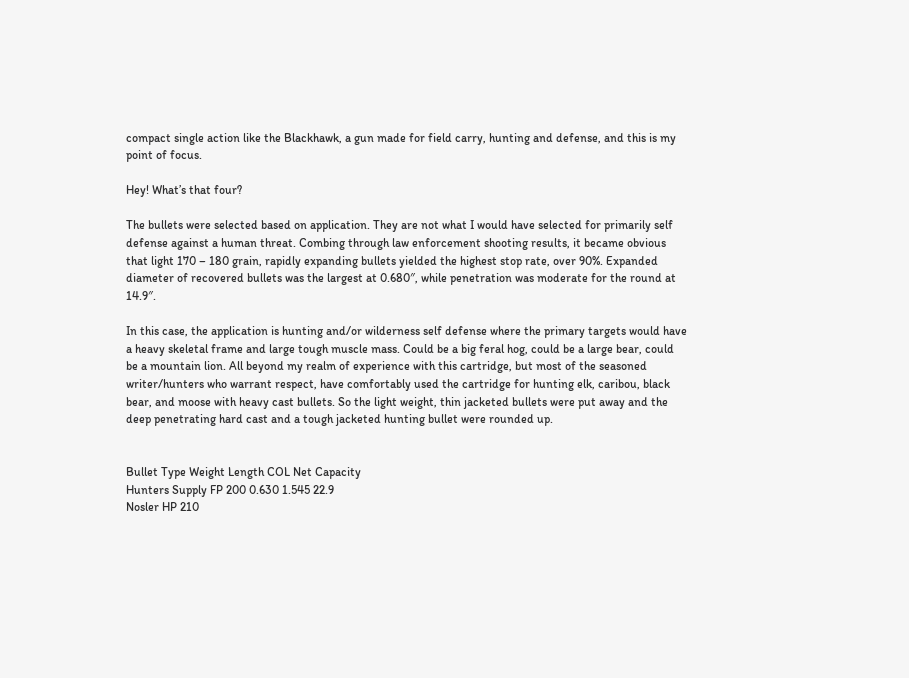compact single action like the Blackhawk, a gun made for field carry, hunting and defense, and this is my point of focus.

Hey! What’s that four?

The bullets were selected based on application. They are not what I would have selected for primarily self defense against a human threat. Combing through law enforcement shooting results, it became obvious that light 170 – 180 grain, rapidly expanding bullets yielded the highest stop rate, over 90%. Expanded diameter of recovered bullets was the largest at 0.680″, while penetration was moderate for the round at 14.9″.

In this case, the application is hunting and/or wilderness self defense where the primary targets would have a heavy skeletal frame and large tough muscle mass. Could be a big feral hog, could be a large bear, could be a mountain lion. All beyond my realm of experience with this cartridge, but most of the seasoned writer/hunters who warrant respect, have comfortably used the cartridge for hunting elk, caribou, black bear, and moose with heavy cast bullets. So the light weight, thin jacketed bullets were put away and the deep penetrating hard cast and a tough jacketed hunting bullet were rounded up.


Bullet Type Weight Length COL Net Capacity
Hunters Supply FP 200 0.630 1.545 22.9
Nosler HP 210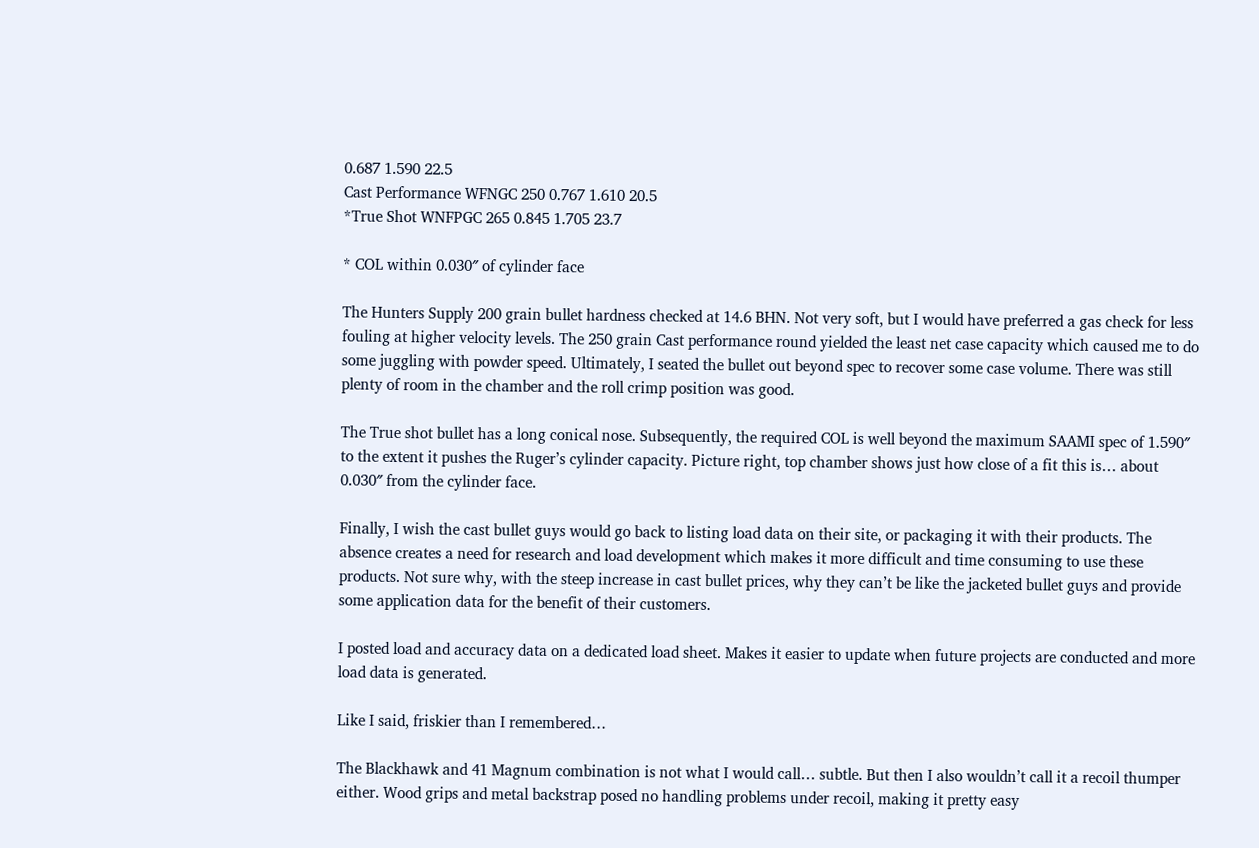0.687 1.590 22.5
Cast Performance WFNGC 250 0.767 1.610 20.5
*True Shot WNFPGC 265 0.845 1.705 23.7

* COL within 0.030″ of cylinder face

The Hunters Supply 200 grain bullet hardness checked at 14.6 BHN. Not very soft, but I would have preferred a gas check for less fouling at higher velocity levels. The 250 grain Cast performance round yielded the least net case capacity which caused me to do some juggling with powder speed. Ultimately, I seated the bullet out beyond spec to recover some case volume. There was still plenty of room in the chamber and the roll crimp position was good.

The True shot bullet has a long conical nose. Subsequently, the required COL is well beyond the maximum SAAMI spec of 1.590″ to the extent it pushes the Ruger’s cylinder capacity. Picture right, top chamber shows just how close of a fit this is… about 0.030″ from the cylinder face.

Finally, I wish the cast bullet guys would go back to listing load data on their site, or packaging it with their products. The absence creates a need for research and load development which makes it more difficult and time consuming to use these products. Not sure why, with the steep increase in cast bullet prices, why they can’t be like the jacketed bullet guys and provide some application data for the benefit of their customers.

I posted load and accuracy data on a dedicated load sheet. Makes it easier to update when future projects are conducted and more load data is generated.

Like I said, friskier than I remembered…

The Blackhawk and 41 Magnum combination is not what I would call… subtle. But then I also wouldn’t call it a recoil thumper either. Wood grips and metal backstrap posed no handling problems under recoil, making it pretty easy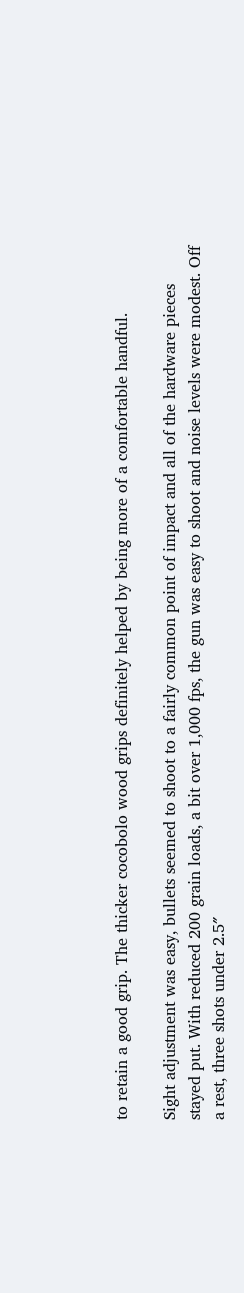to retain a good grip. The thicker cocobolo wood grips definitely helped by being more of a comfortable handful.

Sight adjustment was easy, bullets seemed to shoot to a fairly common point of impact and all of the hardware pieces stayed put. With reduced 200 grain loads, a bit over 1,000 fps, the gun was easy to shoot and noise levels were modest. Off a rest, three shots under 2.5″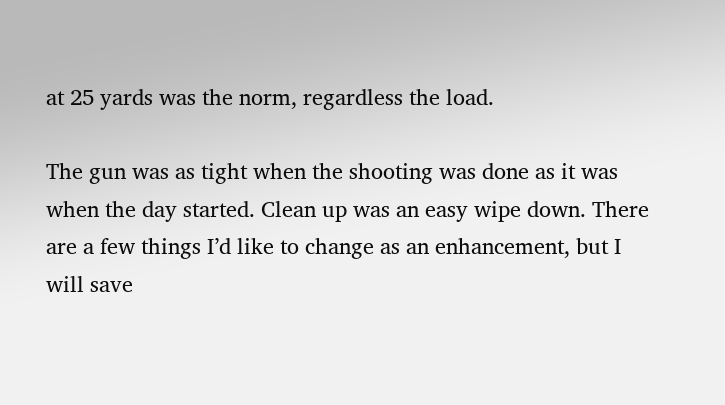at 25 yards was the norm, regardless the load.

The gun was as tight when the shooting was done as it was when the day started. Clean up was an easy wipe down. There are a few things I’d like to change as an enhancement, but I will save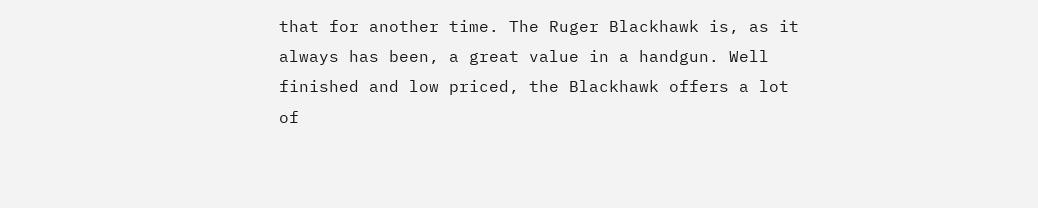that for another time. The Ruger Blackhawk is, as it always has been, a great value in a handgun. Well finished and low priced, the Blackhawk offers a lot of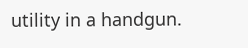utility in a handgun.